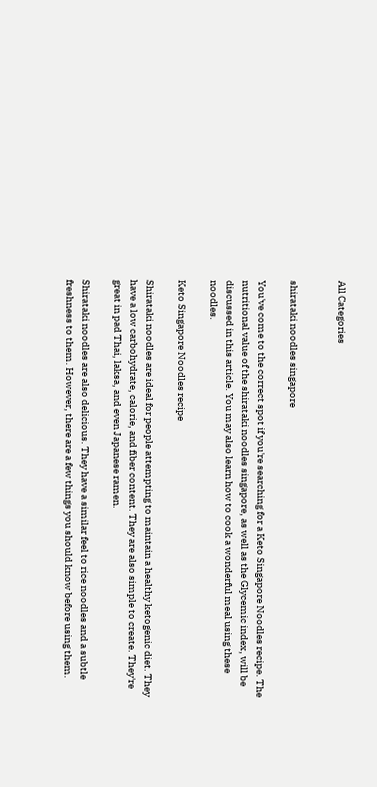All Categories


shirataki noodles singapore

You've come to the correct spot if you're searching for a Keto Singapore Noodles recipe. The nutritional value of the shirataki noodles singapore, as well as the Glycemic index, will be discussed in this article. You may also learn how to cook a wonderful meal using these noodles.

Keto Singapore Noodles recipe

Shirataki noodles are ideal for people attempting to maintain a healthy ketogenic diet. They have a low carbohydrate, calorie, and fiber content. They are also simple to create. They're great in pad Thai, laksa, and even Japanese ramen.

Shirataki noodles are also delicious. They have a similar feel to rice noodles and a subtle freshness to them. However, there are a few things you should know before using them.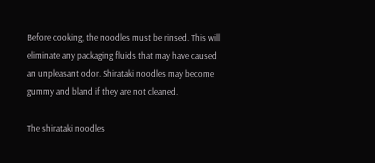Before cooking, the noodles must be rinsed. This will eliminate any packaging fluids that may have caused an unpleasant odor. Shirataki noodles may become gummy and bland if they are not cleaned.

The shirataki noodles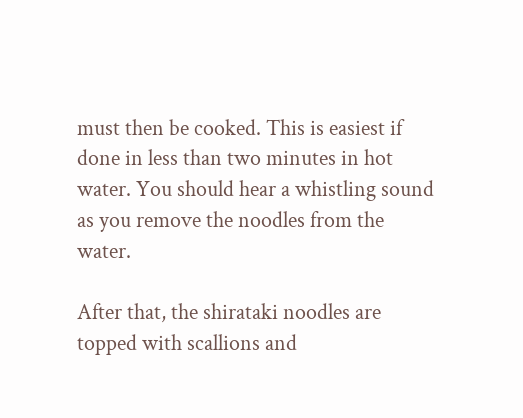must then be cooked. This is easiest if done in less than two minutes in hot water. You should hear a whistling sound as you remove the noodles from the water.

After that, the shirataki noodles are topped with scallions and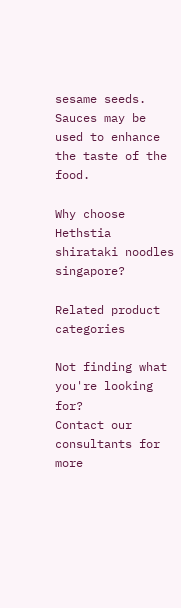sesame seeds. Sauces may be used to enhance the taste of the food.

Why choose Hethstia shirataki noodles singapore?

Related product categories

Not finding what you're looking for?
Contact our consultants for more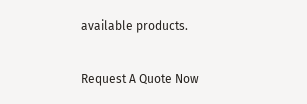available products.

Request A Quote Now